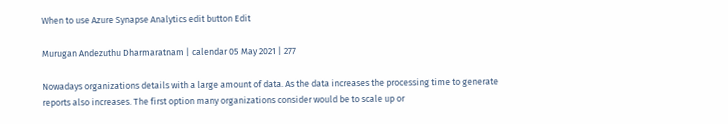When to use Azure Synapse Analytics edit button Edit

Murugan Andezuthu Dharmaratnam | calendar 05 May 2021 | 277

Nowadays organizations details with a large amount of data. As the data increases the processing time to generate reports also increases. The first option many organizations consider would be to scale up or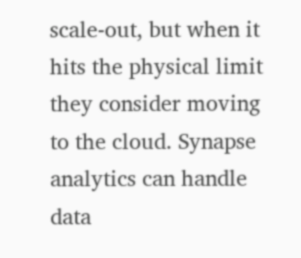scale-out, but when it hits the physical limit they consider moving to the cloud. Synapse analytics can handle data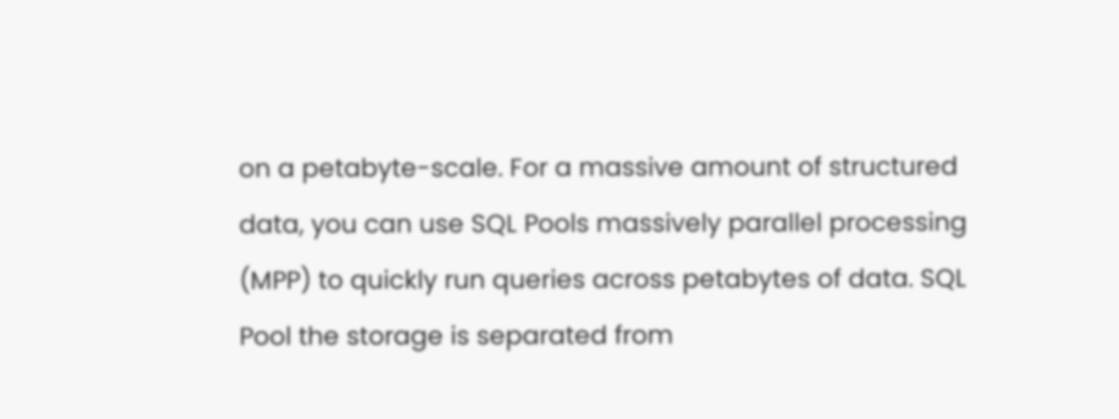on a petabyte-scale. For a massive amount of structured data, you can use SQL Pools massively parallel processing (MPP) to quickly run queries across petabytes of data. SQL Pool the storage is separated from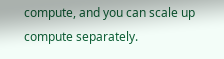compute, and you can scale up compute separately.